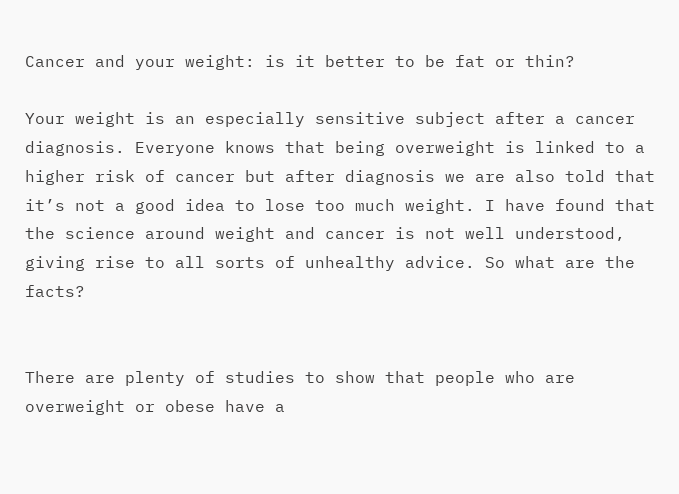Cancer and your weight: is it better to be fat or thin?

Your weight is an especially sensitive subject after a cancer diagnosis. Everyone knows that being overweight is linked to a higher risk of cancer but after diagnosis we are also told that it’s not a good idea to lose too much weight. I have found that the science around weight and cancer is not well understood, giving rise to all sorts of unhealthy advice. So what are the facts?


There are plenty of studies to show that people who are overweight or obese have a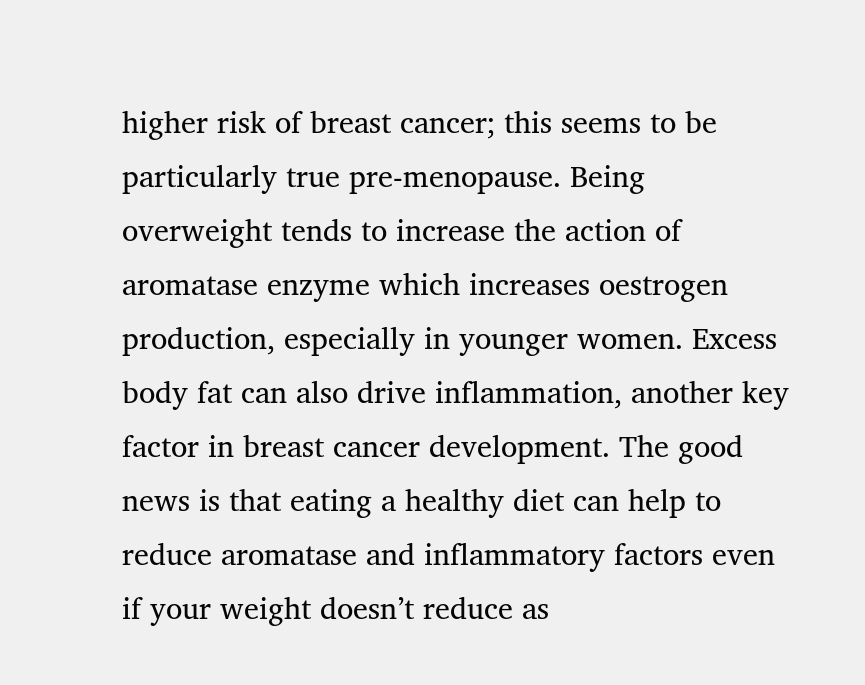higher risk of breast cancer; this seems to be particularly true pre-menopause. Being overweight tends to increase the action of aromatase enzyme which increases oestrogen production, especially in younger women. Excess body fat can also drive inflammation, another key factor in breast cancer development. The good news is that eating a healthy diet can help to reduce aromatase and inflammatory factors even if your weight doesn’t reduce as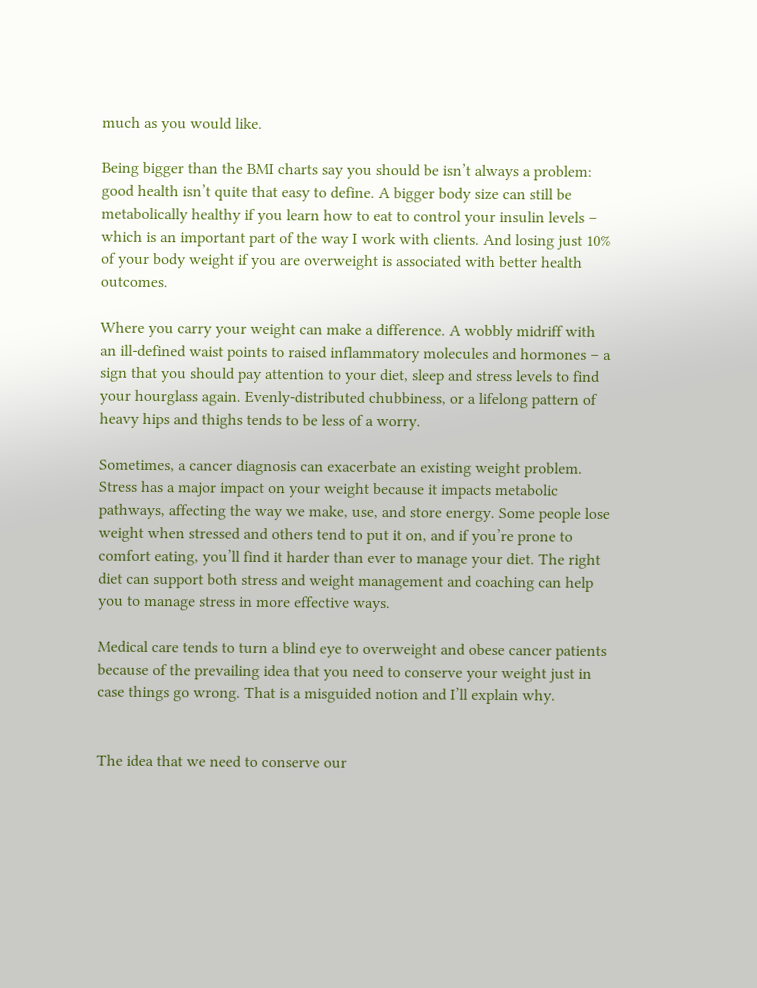much as you would like.

Being bigger than the BMI charts say you should be isn’t always a problem: good health isn’t quite that easy to define. A bigger body size can still be metabolically healthy if you learn how to eat to control your insulin levels – which is an important part of the way I work with clients. And losing just 10% of your body weight if you are overweight is associated with better health outcomes.

Where you carry your weight can make a difference. A wobbly midriff with an ill-defined waist points to raised inflammatory molecules and hormones – a sign that you should pay attention to your diet, sleep and stress levels to find your hourglass again. Evenly-distributed chubbiness, or a lifelong pattern of heavy hips and thighs tends to be less of a worry.

Sometimes, a cancer diagnosis can exacerbate an existing weight problem. Stress has a major impact on your weight because it impacts metabolic pathways, affecting the way we make, use, and store energy. Some people lose weight when stressed and others tend to put it on, and if you’re prone to comfort eating, you’ll find it harder than ever to manage your diet. The right diet can support both stress and weight management and coaching can help you to manage stress in more effective ways.

Medical care tends to turn a blind eye to overweight and obese cancer patients because of the prevailing idea that you need to conserve your weight just in case things go wrong. That is a misguided notion and I’ll explain why.


The idea that we need to conserve our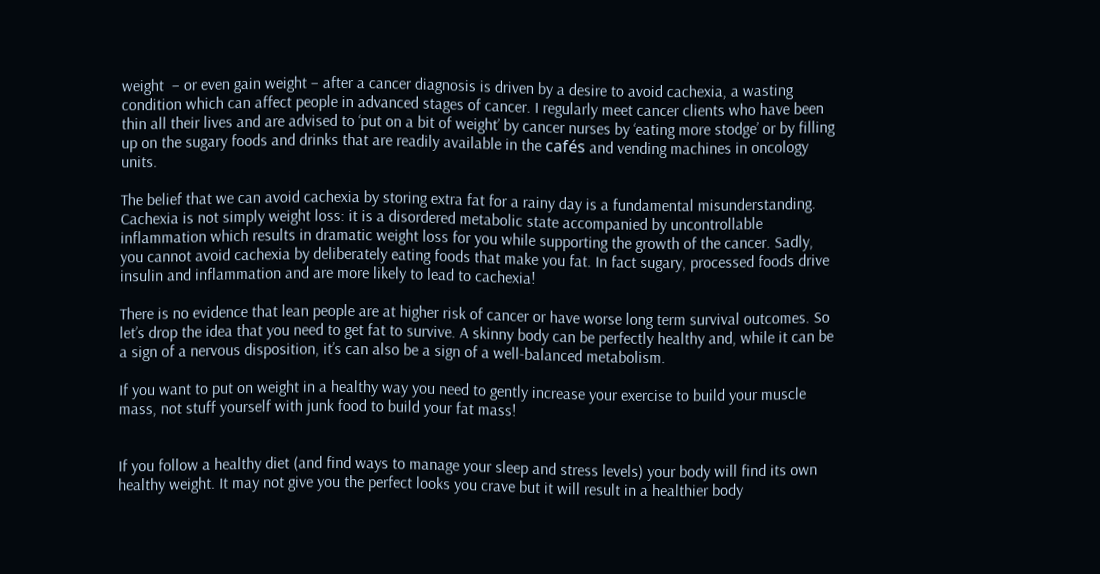weight  – or even gain weight – after a cancer diagnosis is driven by a desire to avoid cachexia, a wasting condition which can affect people in advanced stages of cancer. I regularly meet cancer clients who have been thin all their lives and are advised to ‘put on a bit of weight’ by cancer nurses by ‘eating more stodge’ or by filling up on the sugary foods and drinks that are readily available in the cafés and vending machines in oncology units.

The belief that we can avoid cachexia by storing extra fat for a rainy day is a fundamental misunderstanding. Cachexia is not simply weight loss: it is a disordered metabolic state accompanied by uncontrollable inflammation which results in dramatic weight loss for you while supporting the growth of the cancer. Sadly, you cannot avoid cachexia by deliberately eating foods that make you fat. In fact sugary, processed foods drive insulin and inflammation and are more likely to lead to cachexia!

There is no evidence that lean people are at higher risk of cancer or have worse long term survival outcomes. So let’s drop the idea that you need to get fat to survive. A skinny body can be perfectly healthy and, while it can be a sign of a nervous disposition, it’s can also be a sign of a well-balanced metabolism.

If you want to put on weight in a healthy way you need to gently increase your exercise to build your muscle mass, not stuff yourself with junk food to build your fat mass!


If you follow a healthy diet (and find ways to manage your sleep and stress levels) your body will find its own healthy weight. It may not give you the perfect looks you crave but it will result in a healthier body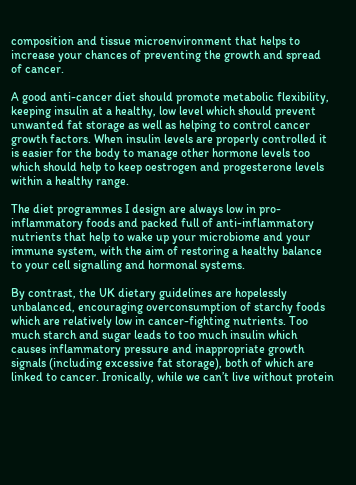composition and tissue microenvironment that helps to increase your chances of preventing the growth and spread of cancer.

A good anti-cancer diet should promote metabolic flexibility, keeping insulin at a healthy, low level which should prevent unwanted fat storage as well as helping to control cancer growth factors. When insulin levels are properly controlled it is easier for the body to manage other hormone levels too which should help to keep oestrogen and progesterone levels within a healthy range.

The diet programmes I design are always low in pro-inflammatory foods and packed full of anti-inflammatory nutrients that help to wake up your microbiome and your immune system, with the aim of restoring a healthy balance to your cell signalling and hormonal systems.

By contrast, the UK dietary guidelines are hopelessly unbalanced, encouraging overconsumption of starchy foods which are relatively low in cancer-fighting nutrients. Too much starch and sugar leads to too much insulin which causes inflammatory pressure and inappropriate growth signals (including excessive fat storage), both of which are linked to cancer. Ironically, while we can’t live without protein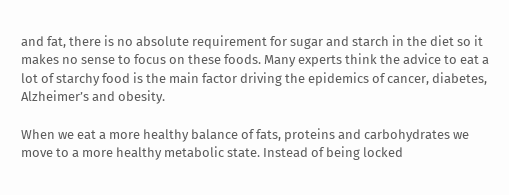and fat, there is no absolute requirement for sugar and starch in the diet so it makes no sense to focus on these foods. Many experts think the advice to eat a lot of starchy food is the main factor driving the epidemics of cancer, diabetes, Alzheimer’s and obesity.

When we eat a more healthy balance of fats, proteins and carbohydrates we move to a more healthy metabolic state. Instead of being locked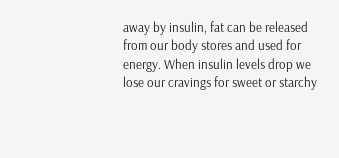away by insulin, fat can be released from our body stores and used for energy. When insulin levels drop we lose our cravings for sweet or starchy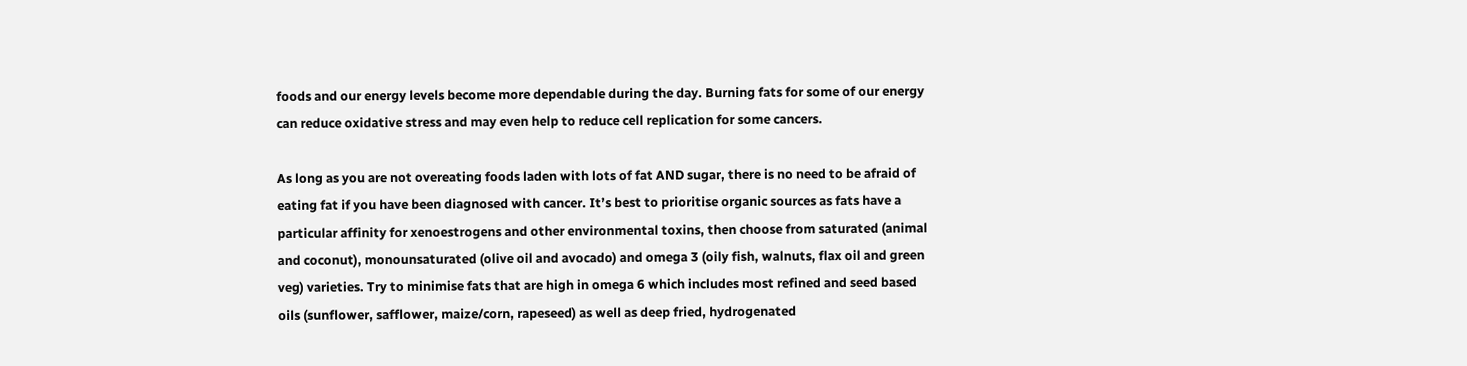foods and our energy levels become more dependable during the day. Burning fats for some of our energy can reduce oxidative stress and may even help to reduce cell replication for some cancers.

As long as you are not overeating foods laden with lots of fat AND sugar, there is no need to be afraid of eating fat if you have been diagnosed with cancer. It’s best to prioritise organic sources as fats have a particular affinity for xenoestrogens and other environmental toxins, then choose from saturated (animal and coconut), monounsaturated (olive oil and avocado) and omega 3 (oily fish, walnuts, flax oil and green veg) varieties. Try to minimise fats that are high in omega 6 which includes most refined and seed based oils (sunflower, safflower, maize/corn, rapeseed) as well as deep fried, hydrogenated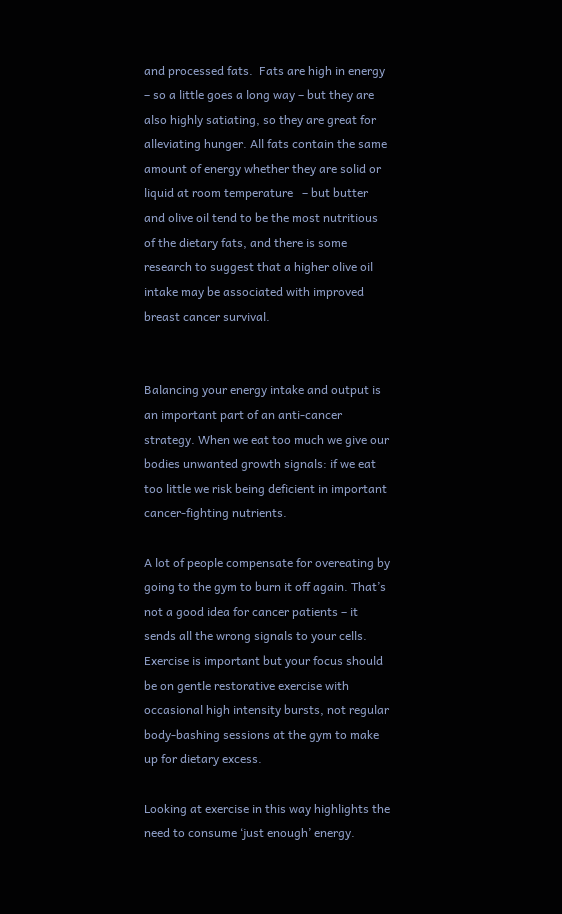and processed fats.  Fats are high in energy – so a little goes a long way – but they are also highly satiating, so they are great for alleviating hunger. All fats contain the same amount of energy whether they are solid or liquid at room temperature   – but butter and olive oil tend to be the most nutritious of the dietary fats, and there is some research to suggest that a higher olive oil intake may be associated with improved breast cancer survival.


Balancing your energy intake and output is an important part of an anti-cancer strategy. When we eat too much we give our bodies unwanted growth signals: if we eat too little we risk being deficient in important cancer-fighting nutrients.

A lot of people compensate for overeating by going to the gym to burn it off again. That’s not a good idea for cancer patients – it sends all the wrong signals to your cells. Exercise is important but your focus should be on gentle restorative exercise with occasional high intensity bursts, not regular body-bashing sessions at the gym to make up for dietary excess.

Looking at exercise in this way highlights the need to consume ‘just enough’ energy.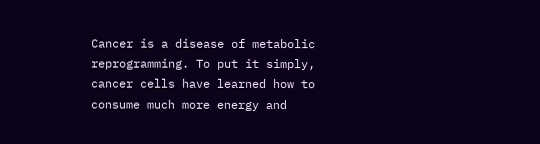Cancer is a disease of metabolic reprogramming. To put it simply, cancer cells have learned how to consume much more energy and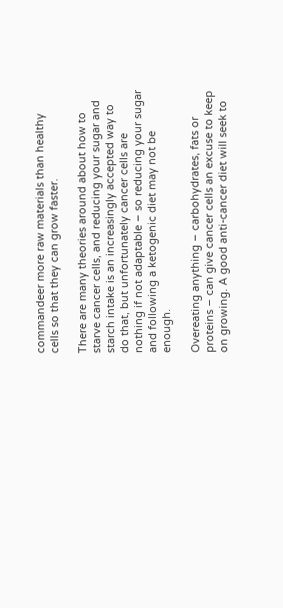commandeer more raw materials than healthy cells so that they can grow faster.

There are many theories around about how to starve cancer cells, and reducing your sugar and starch intake is an increasingly accepted way to do that, but unfortunately cancer cells are nothing if not adaptable – so reducing your sugar and following a ketogenic diet may not be enough.

Overeating anything – carbohydrates, fats or proteins – can give cancer cells an excuse to keep on growing. A good anti-cancer diet will seek to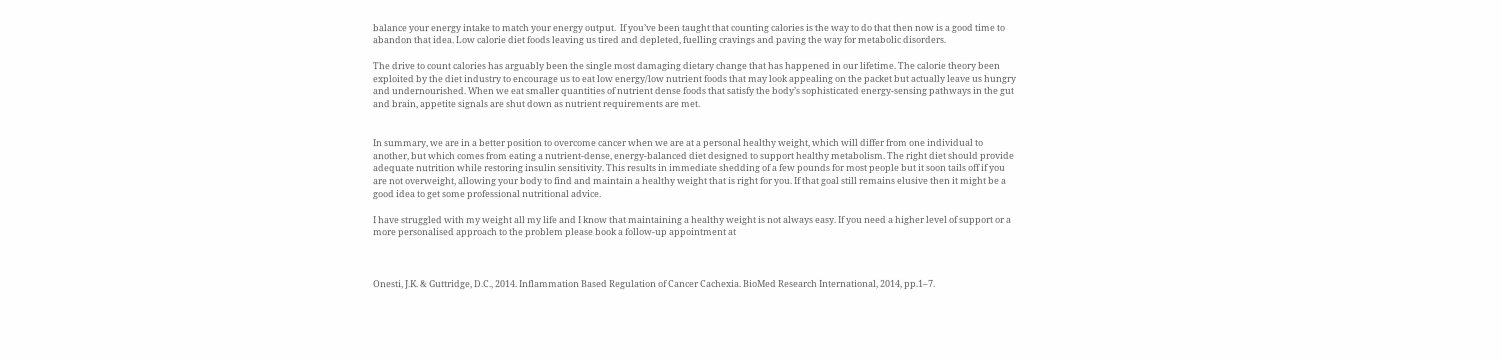balance your energy intake to match your energy output.  If you’ve been taught that counting calories is the way to do that then now is a good time to abandon that idea. Low calorie diet foods leaving us tired and depleted, fuelling cravings and paving the way for metabolic disorders.

The drive to count calories has arguably been the single most damaging dietary change that has happened in our lifetime. The calorie theory been exploited by the diet industry to encourage us to eat low energy/low nutrient foods that may look appealing on the packet but actually leave us hungry and undernourished. When we eat smaller quantities of nutrient dense foods that satisfy the body’s sophisticated energy-sensing pathways in the gut and brain, appetite signals are shut down as nutrient requirements are met.


In summary, we are in a better position to overcome cancer when we are at a personal healthy weight, which will differ from one individual to another, but which comes from eating a nutrient-dense, energy-balanced diet designed to support healthy metabolism. The right diet should provide adequate nutrition while restoring insulin sensitivity. This results in immediate shedding of a few pounds for most people but it soon tails off if you are not overweight, allowing your body to find and maintain a healthy weight that is right for you. If that goal still remains elusive then it might be a good idea to get some professional nutritional advice.

I have struggled with my weight all my life and I know that maintaining a healthy weight is not always easy. If you need a higher level of support or a more personalised approach to the problem please book a follow-up appointment at



Onesti, J.K. & Guttridge, D.C., 2014. Inflammation Based Regulation of Cancer Cachexia. BioMed Research International, 2014, pp.1–7.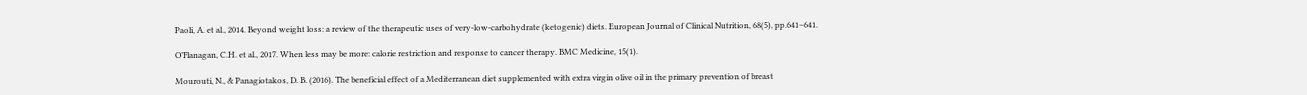Paoli, A. et al., 2014. Beyond weight loss: a review of the therapeutic uses of very-low-carbohydrate (ketogenic) diets. European Journal of Clinical Nutrition, 68(5), pp.641–641.

O’Flanagan, C.H. et al., 2017. When less may be more: calorie restriction and response to cancer therapy. BMC Medicine, 15(1).

Mourouti, N., & Panagiotakos, D. B. (2016). The beneficial effect of a Mediterranean diet supplemented with extra virgin olive oil in the primary prevention of breast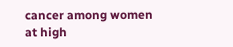cancer among women at high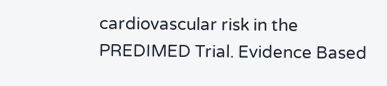cardiovascular risk in the PREDIMED Trial. Evidence Based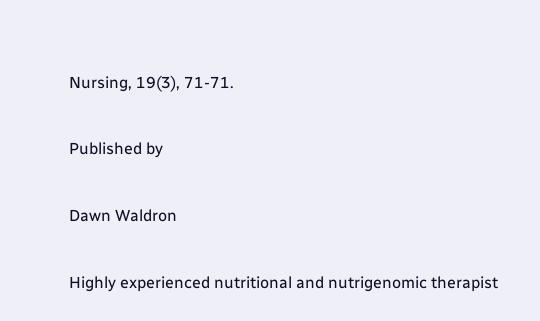Nursing, 19(3), 71-71.

Published by

Dawn Waldron

Highly experienced nutritional and nutrigenomic therapist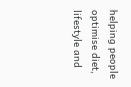helping people optimise diet, lifestyle and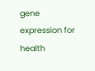gene expression for health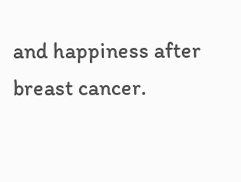and happiness after breast cancer.